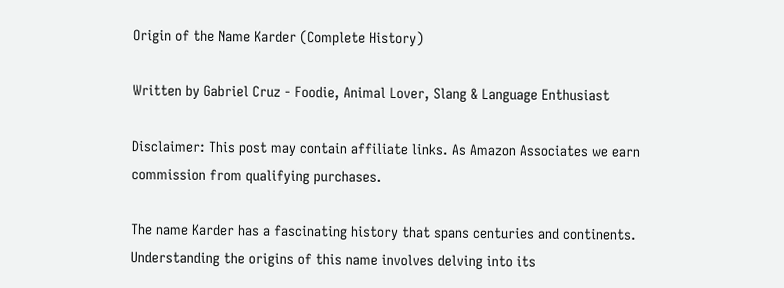Origin of the Name Karder (Complete History)

Written by Gabriel Cruz - Foodie, Animal Lover, Slang & Language Enthusiast

Disclaimer: This post may contain affiliate links. As Amazon Associates we earn commission from qualifying purchases.

The name Karder has a fascinating history that spans centuries and continents. Understanding the origins of this name involves delving into its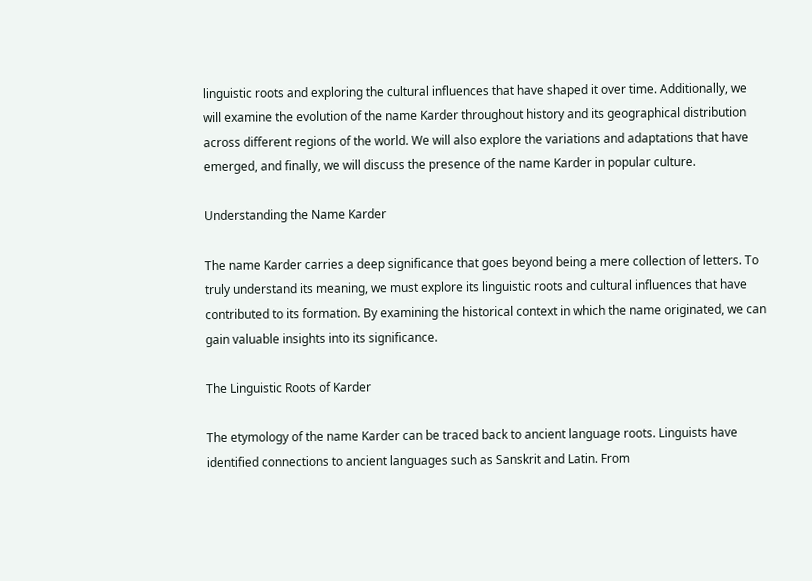linguistic roots and exploring the cultural influences that have shaped it over time. Additionally, we will examine the evolution of the name Karder throughout history and its geographical distribution across different regions of the world. We will also explore the variations and adaptations that have emerged, and finally, we will discuss the presence of the name Karder in popular culture.

Understanding the Name Karder

The name Karder carries a deep significance that goes beyond being a mere collection of letters. To truly understand its meaning, we must explore its linguistic roots and cultural influences that have contributed to its formation. By examining the historical context in which the name originated, we can gain valuable insights into its significance.

The Linguistic Roots of Karder

The etymology of the name Karder can be traced back to ancient language roots. Linguists have identified connections to ancient languages such as Sanskrit and Latin. From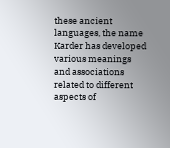these ancient languages, the name Karder has developed various meanings and associations related to different aspects of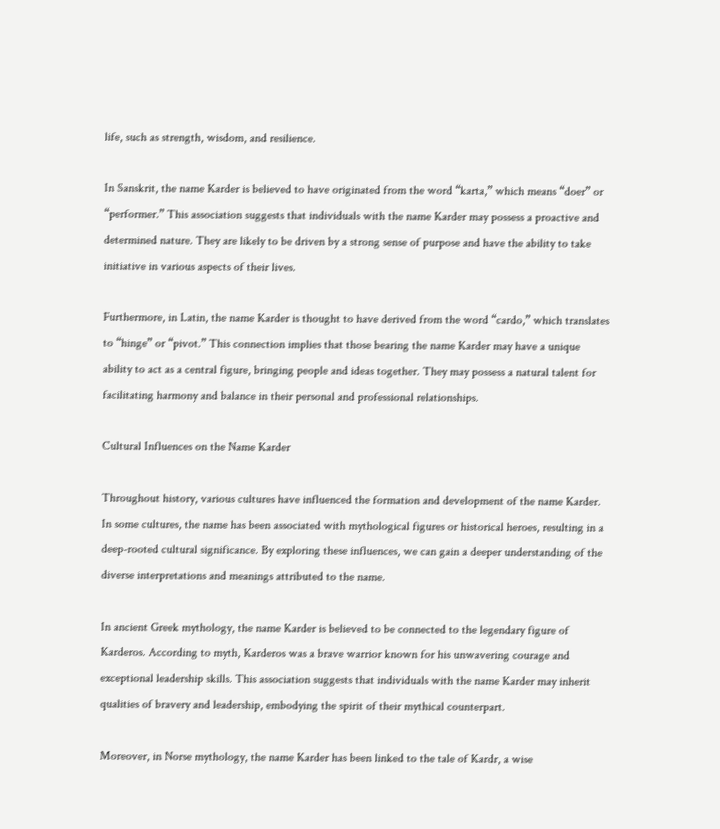life, such as strength, wisdom, and resilience.

In Sanskrit, the name Karder is believed to have originated from the word “karta,” which means “doer” or “performer.” This association suggests that individuals with the name Karder may possess a proactive and determined nature. They are likely to be driven by a strong sense of purpose and have the ability to take initiative in various aspects of their lives.

Furthermore, in Latin, the name Karder is thought to have derived from the word “cardo,” which translates to “hinge” or “pivot.” This connection implies that those bearing the name Karder may have a unique ability to act as a central figure, bringing people and ideas together. They may possess a natural talent for facilitating harmony and balance in their personal and professional relationships.

Cultural Influences on the Name Karder

Throughout history, various cultures have influenced the formation and development of the name Karder. In some cultures, the name has been associated with mythological figures or historical heroes, resulting in a deep-rooted cultural significance. By exploring these influences, we can gain a deeper understanding of the diverse interpretations and meanings attributed to the name.

In ancient Greek mythology, the name Karder is believed to be connected to the legendary figure of Karderos. According to myth, Karderos was a brave warrior known for his unwavering courage and exceptional leadership skills. This association suggests that individuals with the name Karder may inherit qualities of bravery and leadership, embodying the spirit of their mythical counterpart.

Moreover, in Norse mythology, the name Karder has been linked to the tale of Kardr, a wise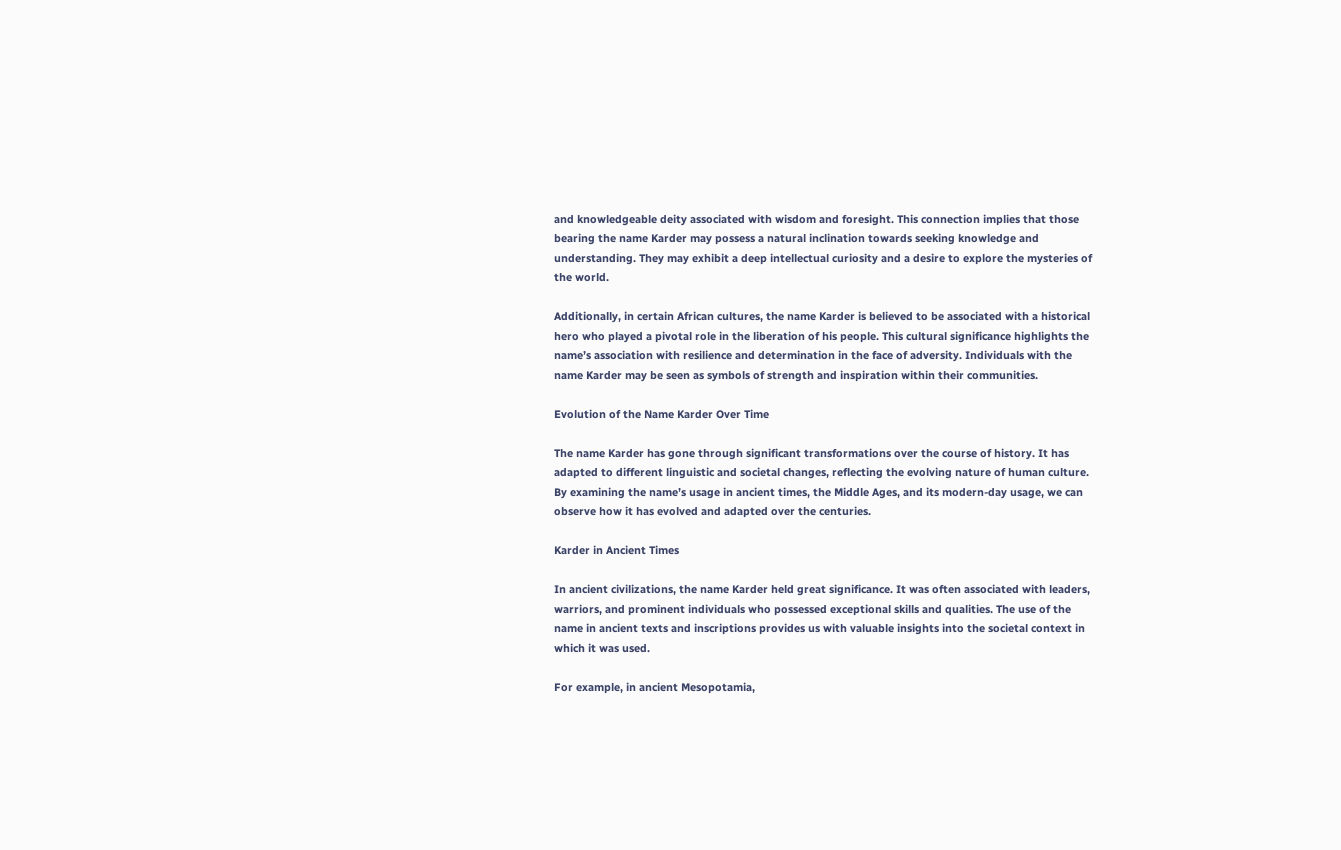and knowledgeable deity associated with wisdom and foresight. This connection implies that those bearing the name Karder may possess a natural inclination towards seeking knowledge and understanding. They may exhibit a deep intellectual curiosity and a desire to explore the mysteries of the world.

Additionally, in certain African cultures, the name Karder is believed to be associated with a historical hero who played a pivotal role in the liberation of his people. This cultural significance highlights the name’s association with resilience and determination in the face of adversity. Individuals with the name Karder may be seen as symbols of strength and inspiration within their communities.

Evolution of the Name Karder Over Time

The name Karder has gone through significant transformations over the course of history. It has adapted to different linguistic and societal changes, reflecting the evolving nature of human culture. By examining the name’s usage in ancient times, the Middle Ages, and its modern-day usage, we can observe how it has evolved and adapted over the centuries.

Karder in Ancient Times

In ancient civilizations, the name Karder held great significance. It was often associated with leaders, warriors, and prominent individuals who possessed exceptional skills and qualities. The use of the name in ancient texts and inscriptions provides us with valuable insights into the societal context in which it was used.

For example, in ancient Mesopotamia,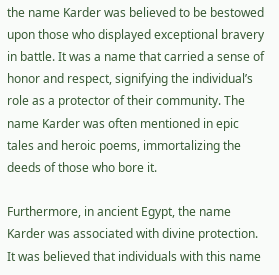the name Karder was believed to be bestowed upon those who displayed exceptional bravery in battle. It was a name that carried a sense of honor and respect, signifying the individual’s role as a protector of their community. The name Karder was often mentioned in epic tales and heroic poems, immortalizing the deeds of those who bore it.

Furthermore, in ancient Egypt, the name Karder was associated with divine protection. It was believed that individuals with this name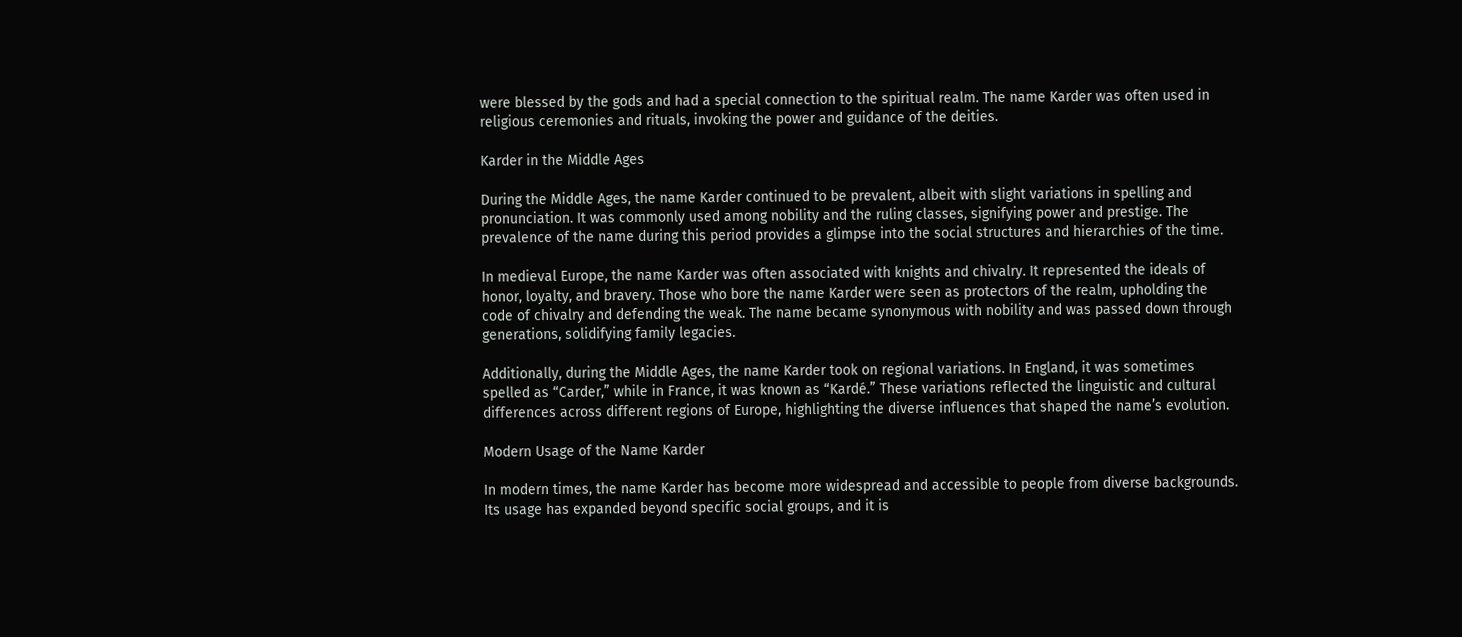were blessed by the gods and had a special connection to the spiritual realm. The name Karder was often used in religious ceremonies and rituals, invoking the power and guidance of the deities.

Karder in the Middle Ages

During the Middle Ages, the name Karder continued to be prevalent, albeit with slight variations in spelling and pronunciation. It was commonly used among nobility and the ruling classes, signifying power and prestige. The prevalence of the name during this period provides a glimpse into the social structures and hierarchies of the time.

In medieval Europe, the name Karder was often associated with knights and chivalry. It represented the ideals of honor, loyalty, and bravery. Those who bore the name Karder were seen as protectors of the realm, upholding the code of chivalry and defending the weak. The name became synonymous with nobility and was passed down through generations, solidifying family legacies.

Additionally, during the Middle Ages, the name Karder took on regional variations. In England, it was sometimes spelled as “Carder,” while in France, it was known as “Kardé.” These variations reflected the linguistic and cultural differences across different regions of Europe, highlighting the diverse influences that shaped the name’s evolution.

Modern Usage of the Name Karder

In modern times, the name Karder has become more widespread and accessible to people from diverse backgrounds. Its usage has expanded beyond specific social groups, and it is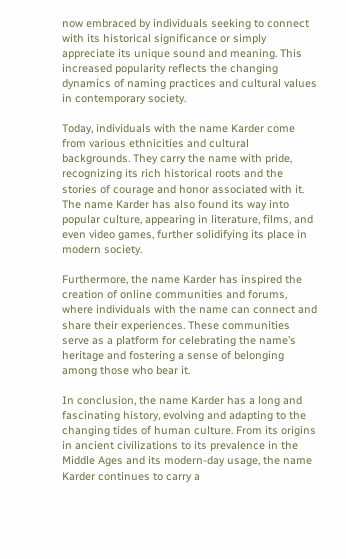now embraced by individuals seeking to connect with its historical significance or simply appreciate its unique sound and meaning. This increased popularity reflects the changing dynamics of naming practices and cultural values in contemporary society.

Today, individuals with the name Karder come from various ethnicities and cultural backgrounds. They carry the name with pride, recognizing its rich historical roots and the stories of courage and honor associated with it. The name Karder has also found its way into popular culture, appearing in literature, films, and even video games, further solidifying its place in modern society.

Furthermore, the name Karder has inspired the creation of online communities and forums, where individuals with the name can connect and share their experiences. These communities serve as a platform for celebrating the name’s heritage and fostering a sense of belonging among those who bear it.

In conclusion, the name Karder has a long and fascinating history, evolving and adapting to the changing tides of human culture. From its origins in ancient civilizations to its prevalence in the Middle Ages and its modern-day usage, the name Karder continues to carry a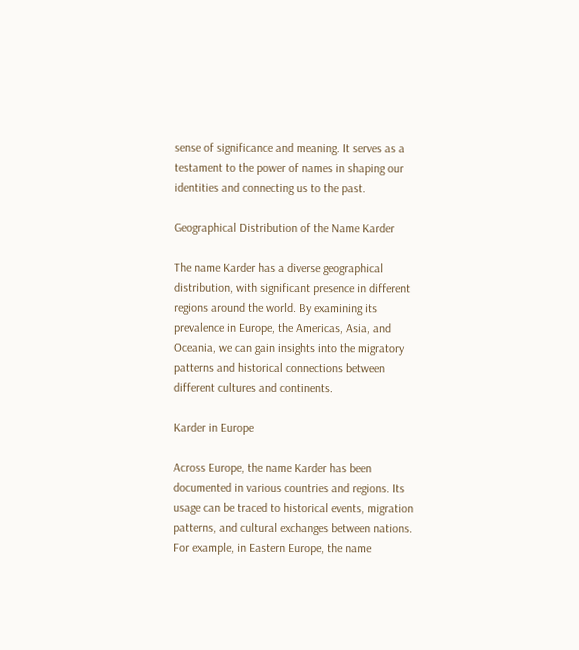sense of significance and meaning. It serves as a testament to the power of names in shaping our identities and connecting us to the past.

Geographical Distribution of the Name Karder

The name Karder has a diverse geographical distribution, with significant presence in different regions around the world. By examining its prevalence in Europe, the Americas, Asia, and Oceania, we can gain insights into the migratory patterns and historical connections between different cultures and continents.

Karder in Europe

Across Europe, the name Karder has been documented in various countries and regions. Its usage can be traced to historical events, migration patterns, and cultural exchanges between nations. For example, in Eastern Europe, the name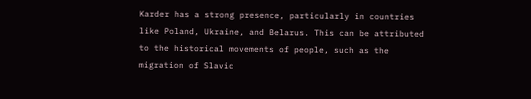Karder has a strong presence, particularly in countries like Poland, Ukraine, and Belarus. This can be attributed to the historical movements of people, such as the migration of Slavic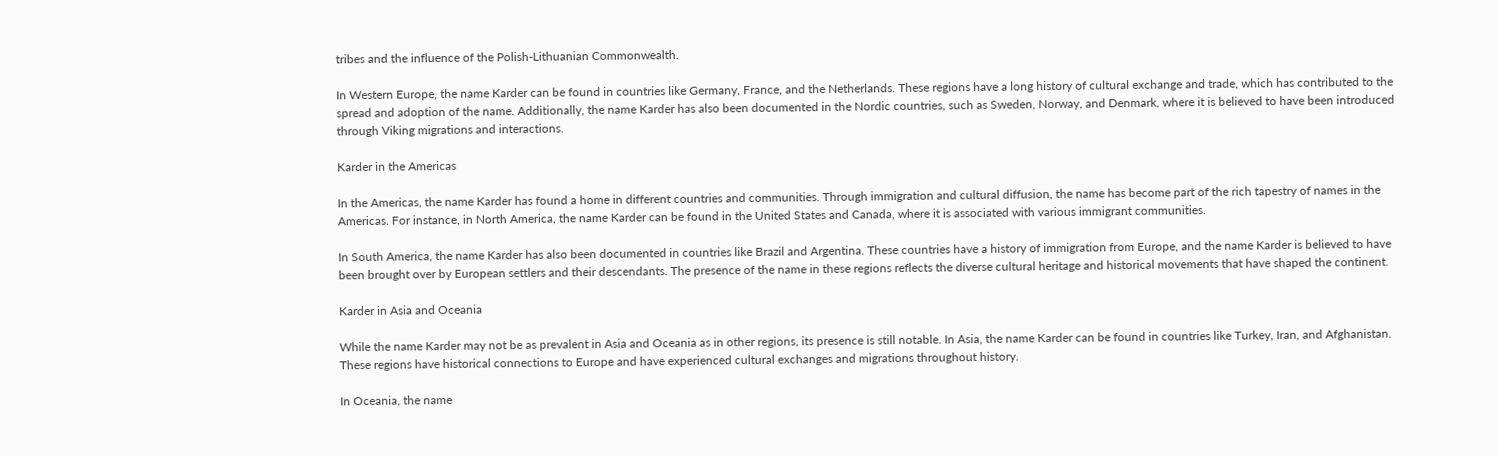tribes and the influence of the Polish-Lithuanian Commonwealth.

In Western Europe, the name Karder can be found in countries like Germany, France, and the Netherlands. These regions have a long history of cultural exchange and trade, which has contributed to the spread and adoption of the name. Additionally, the name Karder has also been documented in the Nordic countries, such as Sweden, Norway, and Denmark, where it is believed to have been introduced through Viking migrations and interactions.

Karder in the Americas

In the Americas, the name Karder has found a home in different countries and communities. Through immigration and cultural diffusion, the name has become part of the rich tapestry of names in the Americas. For instance, in North America, the name Karder can be found in the United States and Canada, where it is associated with various immigrant communities.

In South America, the name Karder has also been documented in countries like Brazil and Argentina. These countries have a history of immigration from Europe, and the name Karder is believed to have been brought over by European settlers and their descendants. The presence of the name in these regions reflects the diverse cultural heritage and historical movements that have shaped the continent.

Karder in Asia and Oceania

While the name Karder may not be as prevalent in Asia and Oceania as in other regions, its presence is still notable. In Asia, the name Karder can be found in countries like Turkey, Iran, and Afghanistan. These regions have historical connections to Europe and have experienced cultural exchanges and migrations throughout history.

In Oceania, the name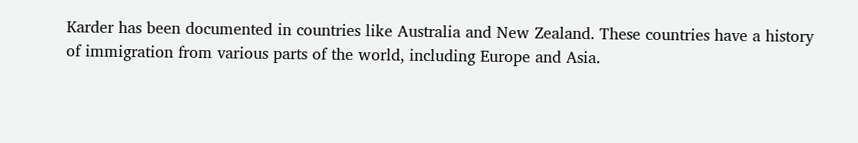Karder has been documented in countries like Australia and New Zealand. These countries have a history of immigration from various parts of the world, including Europe and Asia.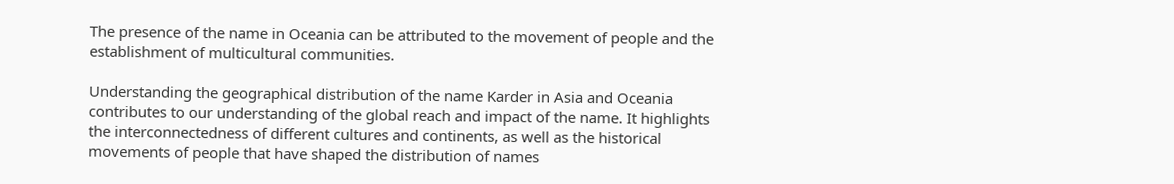The presence of the name in Oceania can be attributed to the movement of people and the establishment of multicultural communities.

Understanding the geographical distribution of the name Karder in Asia and Oceania contributes to our understanding of the global reach and impact of the name. It highlights the interconnectedness of different cultures and continents, as well as the historical movements of people that have shaped the distribution of names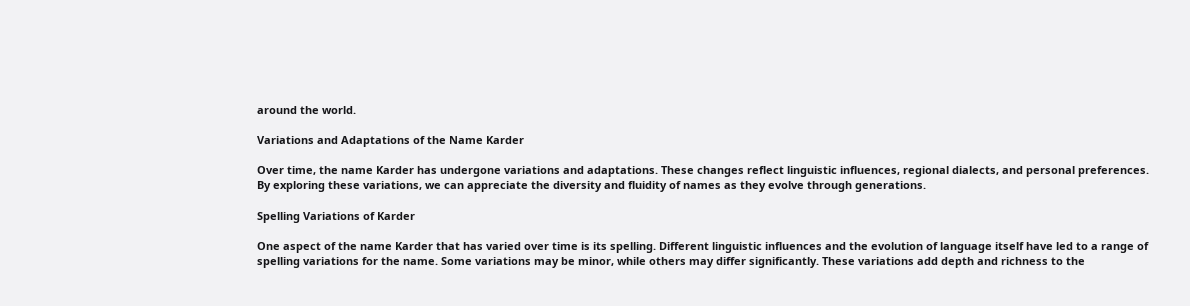around the world.

Variations and Adaptations of the Name Karder

Over time, the name Karder has undergone variations and adaptations. These changes reflect linguistic influences, regional dialects, and personal preferences. By exploring these variations, we can appreciate the diversity and fluidity of names as they evolve through generations.

Spelling Variations of Karder

One aspect of the name Karder that has varied over time is its spelling. Different linguistic influences and the evolution of language itself have led to a range of spelling variations for the name. Some variations may be minor, while others may differ significantly. These variations add depth and richness to the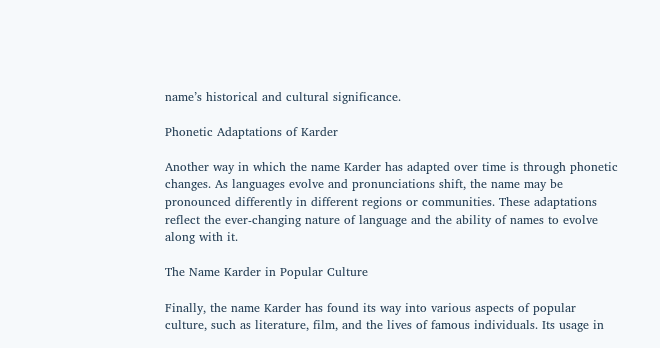name’s historical and cultural significance.

Phonetic Adaptations of Karder

Another way in which the name Karder has adapted over time is through phonetic changes. As languages evolve and pronunciations shift, the name may be pronounced differently in different regions or communities. These adaptations reflect the ever-changing nature of language and the ability of names to evolve along with it.

The Name Karder in Popular Culture

Finally, the name Karder has found its way into various aspects of popular culture, such as literature, film, and the lives of famous individuals. Its usage in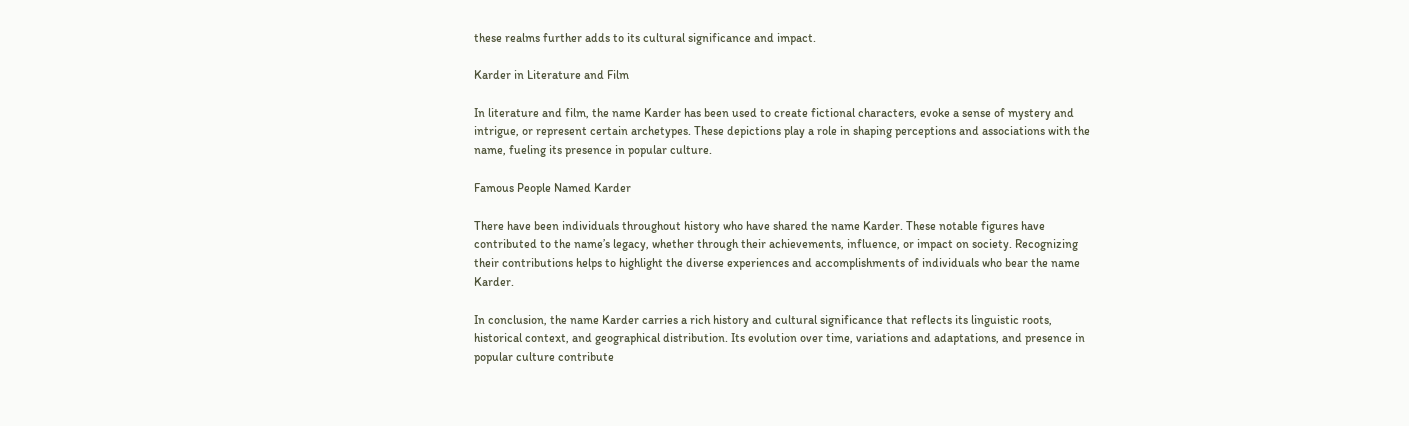these realms further adds to its cultural significance and impact.

Karder in Literature and Film

In literature and film, the name Karder has been used to create fictional characters, evoke a sense of mystery and intrigue, or represent certain archetypes. These depictions play a role in shaping perceptions and associations with the name, fueling its presence in popular culture.

Famous People Named Karder

There have been individuals throughout history who have shared the name Karder. These notable figures have contributed to the name’s legacy, whether through their achievements, influence, or impact on society. Recognizing their contributions helps to highlight the diverse experiences and accomplishments of individuals who bear the name Karder.

In conclusion, the name Karder carries a rich history and cultural significance that reflects its linguistic roots, historical context, and geographical distribution. Its evolution over time, variations and adaptations, and presence in popular culture contribute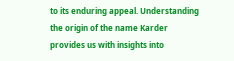to its enduring appeal. Understanding the origin of the name Karder provides us with insights into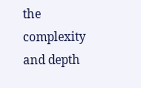the complexity and depth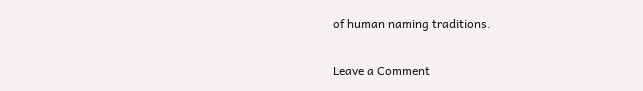of human naming traditions.

Leave a Comment